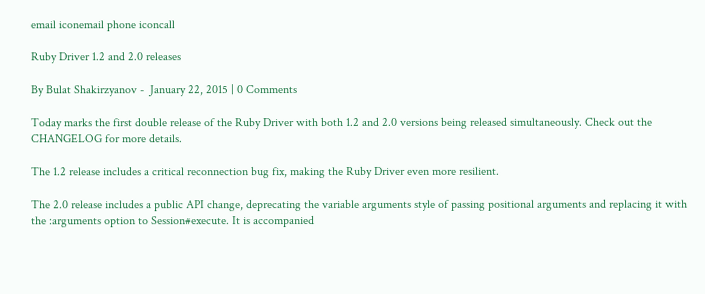email iconemail phone iconcall

Ruby Driver 1.2 and 2.0 releases

By Bulat Shakirzyanov -  January 22, 2015 | 0 Comments

Today marks the first double release of the Ruby Driver with both 1.2 and 2.0 versions being released simultaneously. Check out the CHANGELOG for more details.

The 1.2 release includes a critical reconnection bug fix, making the Ruby Driver even more resilient.

The 2.0 release includes a public API change, deprecating the variable arguments style of passing positional arguments and replacing it with the :arguments option to Session#execute. It is accompanied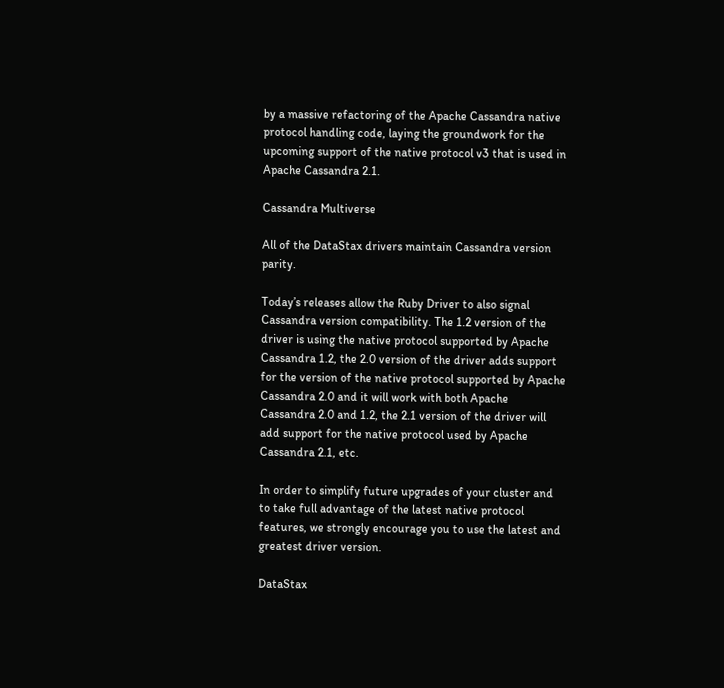by a massive refactoring of the Apache Cassandra native protocol handling code, laying the groundwork for the upcoming support of the native protocol v3 that is used in Apache Cassandra 2.1.

Cassandra Multiverse

All of the DataStax drivers maintain Cassandra version parity.

Today’s releases allow the Ruby Driver to also signal Cassandra version compatibility. The 1.2 version of the driver is using the native protocol supported by Apache Cassandra 1.2, the 2.0 version of the driver adds support for the version of the native protocol supported by Apache Cassandra 2.0 and it will work with both Apache Cassandra 2.0 and 1.2, the 2.1 version of the driver will add support for the native protocol used by Apache Cassandra 2.1, etc.

In order to simplify future upgrades of your cluster and to take full advantage of the latest native protocol features, we strongly encourage you to use the latest and greatest driver version.

DataStax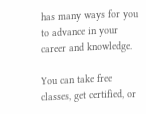has many ways for you to advance in your career and knowledge.

You can take free classes, get certified, or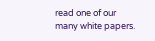read one of our many white papers.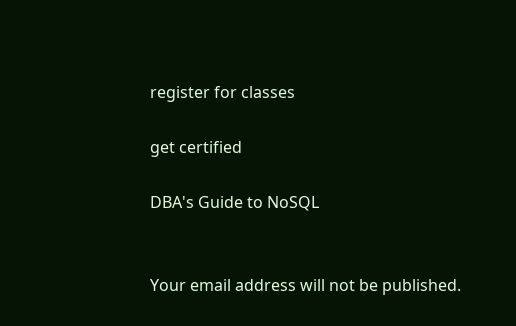register for classes

get certified

DBA's Guide to NoSQL


Your email address will not be published.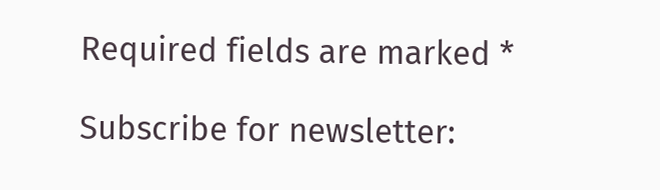Required fields are marked *

Subscribe for newsletter: